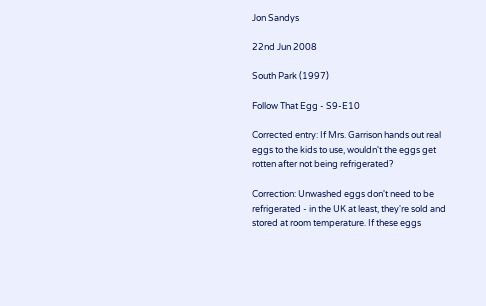Jon Sandys

22nd Jun 2008

South Park (1997)

Follow That Egg - S9-E10

Corrected entry: If Mrs. Garrison hands out real eggs to the kids to use, wouldn't the eggs get rotten after not being refrigerated?

Correction: Unwashed eggs don't need to be refrigerated - in the UK at least, they're sold and stored at room temperature. If these eggs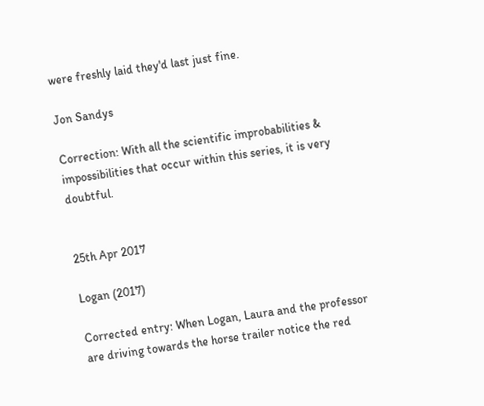were freshly laid they'd last just fine.

Jon Sandys

Correction: With all the scientific improbabilities & impossibilities that occur within this series, it is very doubtful.


25th Apr 2017

Logan (2017)

Corrected entry: When Logan, Laura and the professor are driving towards the horse trailer notice the red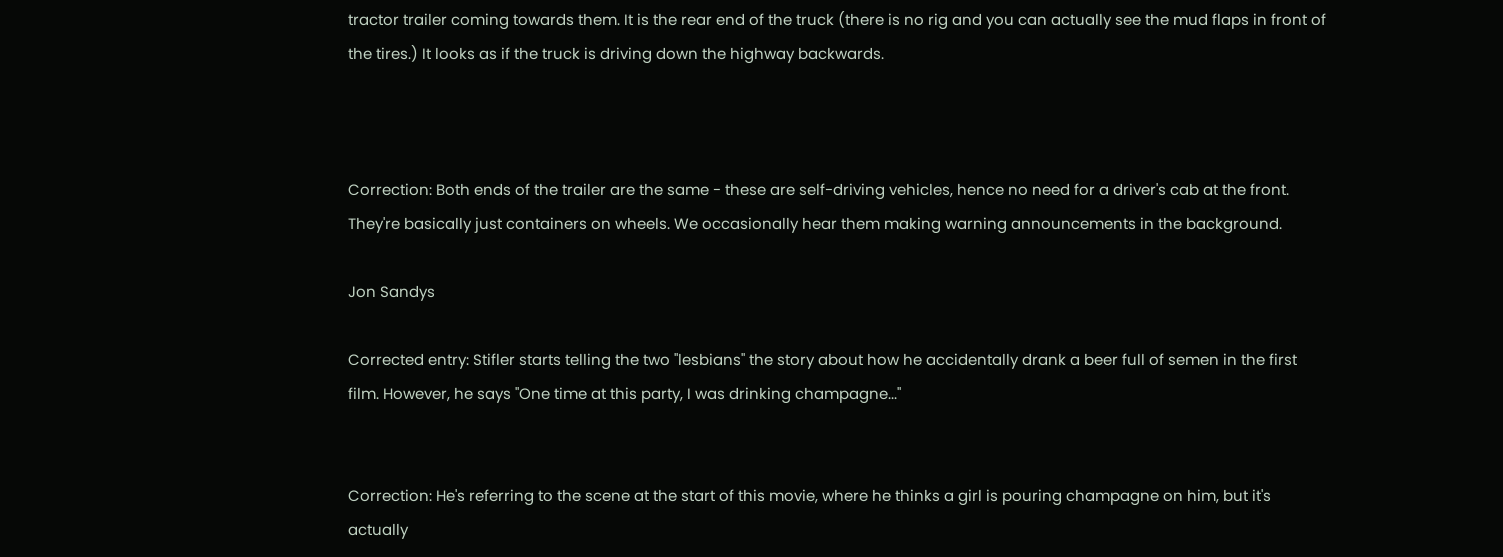tractor trailer coming towards them. It is the rear end of the truck (there is no rig and you can actually see the mud flaps in front of the tires.) It looks as if the truck is driving down the highway backwards.



Correction: Both ends of the trailer are the same - these are self-driving vehicles, hence no need for a driver's cab at the front. They're basically just containers on wheels. We occasionally hear them making warning announcements in the background.

Jon Sandys

Corrected entry: Stifler starts telling the two "lesbians" the story about how he accidentally drank a beer full of semen in the first film. However, he says "One time at this party, I was drinking champagne..."


Correction: He's referring to the scene at the start of this movie, where he thinks a girl is pouring champagne on him, but it's actually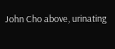John Cho above, urinating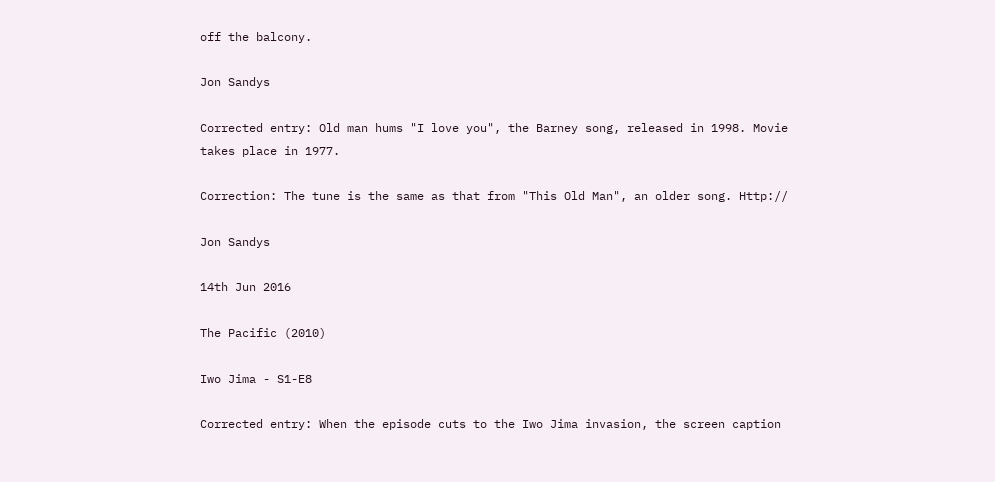off the balcony.

Jon Sandys

Corrected entry: Old man hums "I love you", the Barney song, released in 1998. Movie takes place in 1977.

Correction: The tune is the same as that from "This Old Man", an older song. Http://

Jon Sandys

14th Jun 2016

The Pacific (2010)

Iwo Jima - S1-E8

Corrected entry: When the episode cuts to the Iwo Jima invasion, the screen caption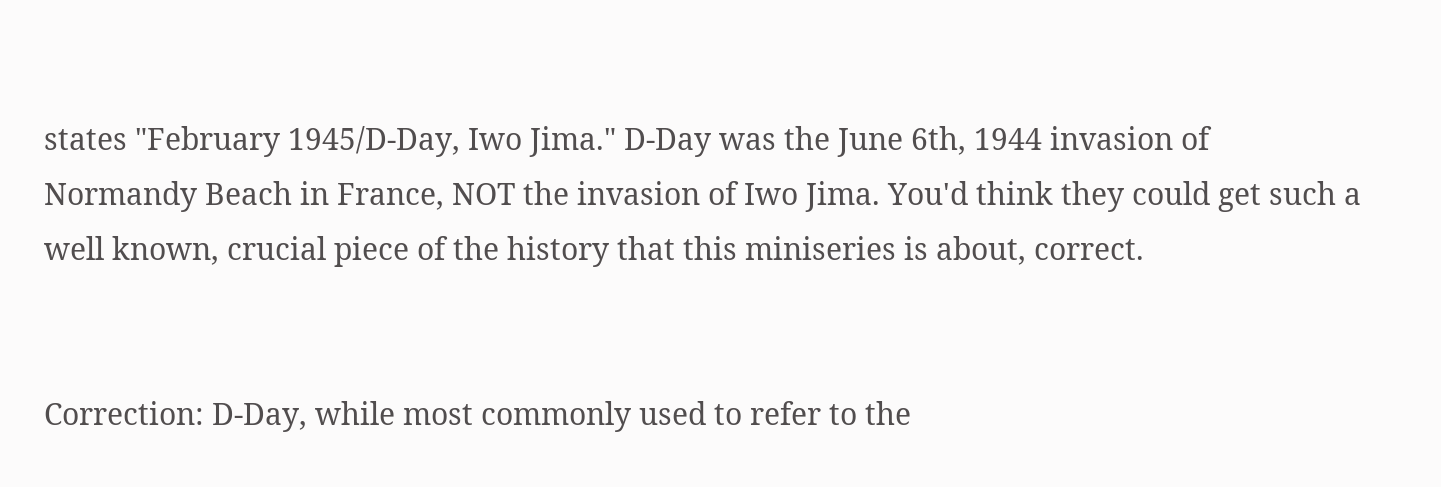states "February 1945/D-Day, Iwo Jima." D-Day was the June 6th, 1944 invasion of Normandy Beach in France, NOT the invasion of Iwo Jima. You'd think they could get such a well known, crucial piece of the history that this miniseries is about, correct.


Correction: D-Day, while most commonly used to refer to the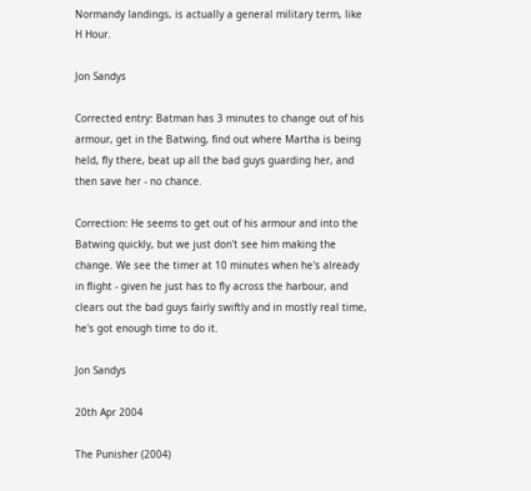Normandy landings, is actually a general military term, like H Hour.

Jon Sandys

Corrected entry: Batman has 3 minutes to change out of his armour, get in the Batwing, find out where Martha is being held, fly there, beat up all the bad guys guarding her, and then save her - no chance.

Correction: He seems to get out of his armour and into the Batwing quickly, but we just don't see him making the change. We see the timer at 10 minutes when he's already in flight - given he just has to fly across the harbour, and clears out the bad guys fairly swiftly and in mostly real time, he's got enough time to do it.

Jon Sandys

20th Apr 2004

The Punisher (2004)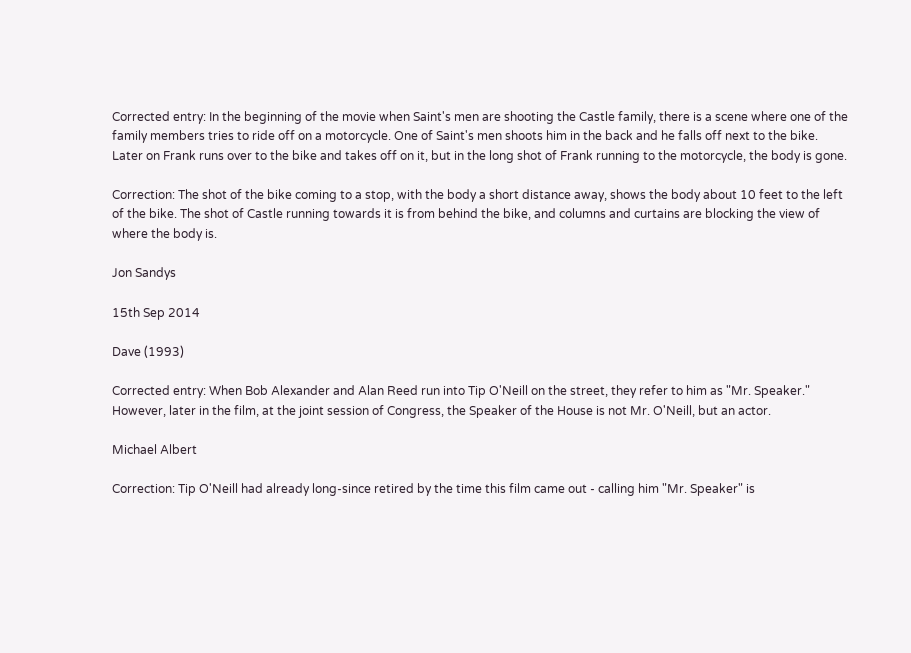Corrected entry: In the beginning of the movie when Saint's men are shooting the Castle family, there is a scene where one of the family members tries to ride off on a motorcycle. One of Saint's men shoots him in the back and he falls off next to the bike. Later on Frank runs over to the bike and takes off on it, but in the long shot of Frank running to the motorcycle, the body is gone.

Correction: The shot of the bike coming to a stop, with the body a short distance away, shows the body about 10 feet to the left of the bike. The shot of Castle running towards it is from behind the bike, and columns and curtains are blocking the view of where the body is.

Jon Sandys

15th Sep 2014

Dave (1993)

Corrected entry: When Bob Alexander and Alan Reed run into Tip O'Neill on the street, they refer to him as "Mr. Speaker." However, later in the film, at the joint session of Congress, the Speaker of the House is not Mr. O'Neill, but an actor.

Michael Albert

Correction: Tip O'Neill had already long-since retired by the time this film came out - calling him "Mr. Speaker" is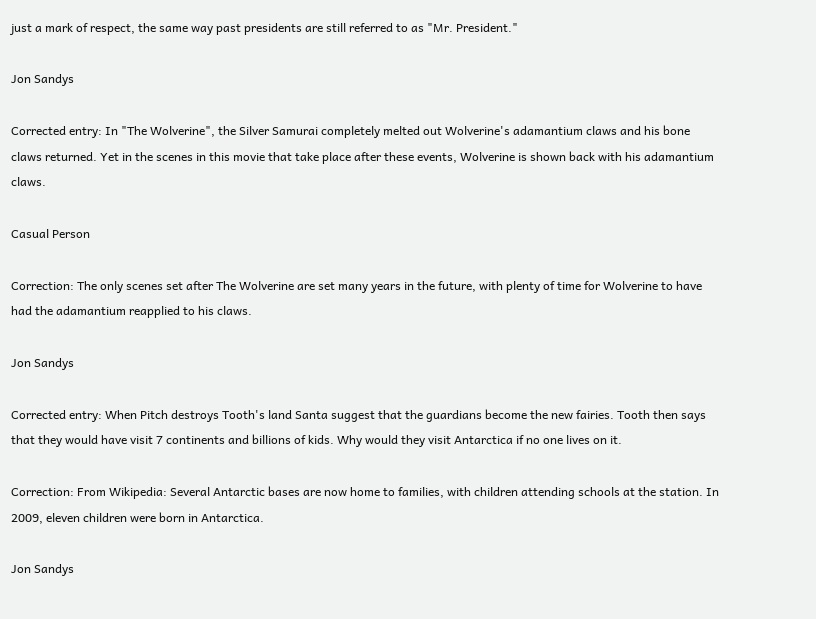just a mark of respect, the same way past presidents are still referred to as "Mr. President."

Jon Sandys

Corrected entry: In "The Wolverine", the Silver Samurai completely melted out Wolverine's adamantium claws and his bone claws returned. Yet in the scenes in this movie that take place after these events, Wolverine is shown back with his adamantium claws.

Casual Person

Correction: The only scenes set after The Wolverine are set many years in the future, with plenty of time for Wolverine to have had the adamantium reapplied to his claws.

Jon Sandys

Corrected entry: When Pitch destroys Tooth's land Santa suggest that the guardians become the new fairies. Tooth then says that they would have visit 7 continents and billions of kids. Why would they visit Antarctica if no one lives on it.

Correction: From Wikipedia: Several Antarctic bases are now home to families, with children attending schools at the station. In 2009, eleven children were born in Antarctica.

Jon Sandys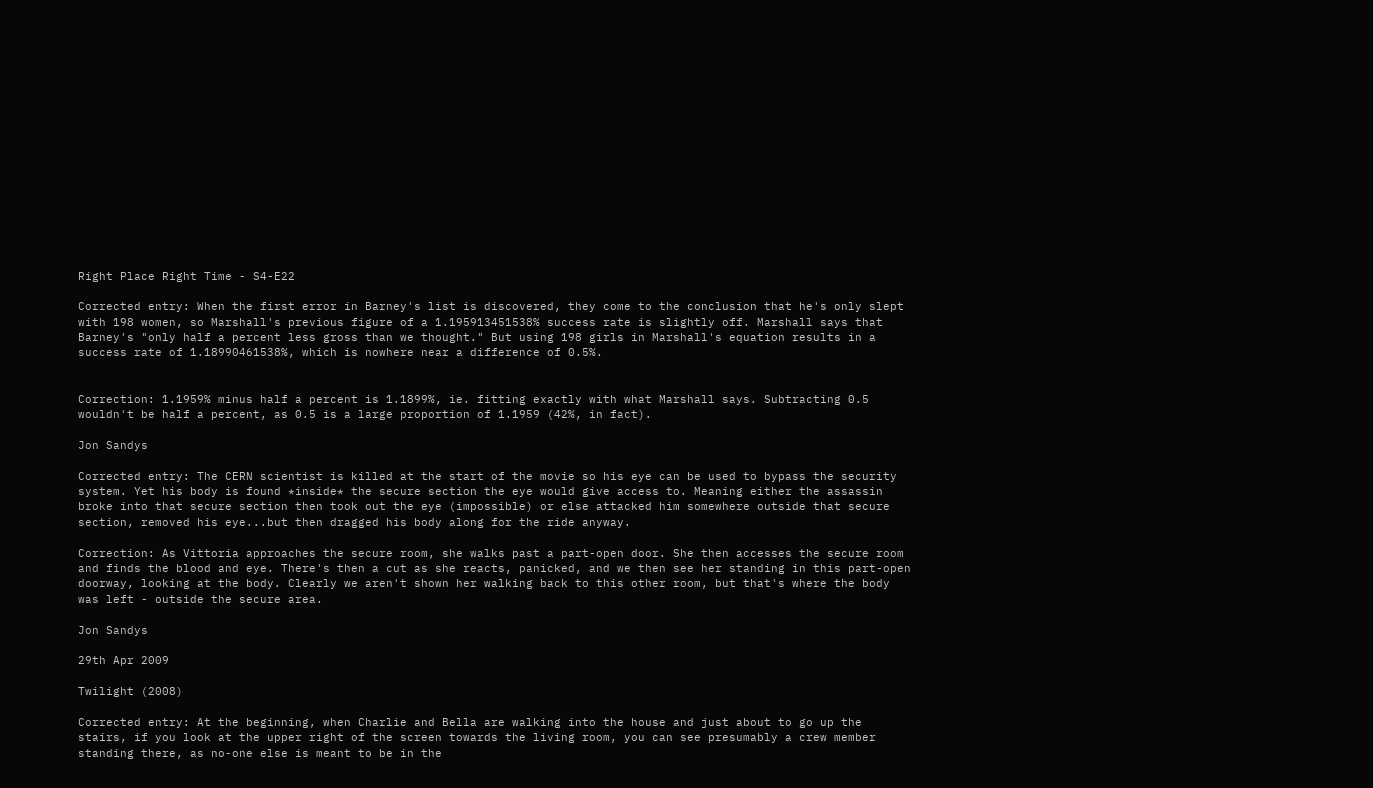Right Place Right Time - S4-E22

Corrected entry: When the first error in Barney's list is discovered, they come to the conclusion that he's only slept with 198 women, so Marshall's previous figure of a 1.195913451538% success rate is slightly off. Marshall says that Barney's "only half a percent less gross than we thought." But using 198 girls in Marshall's equation results in a success rate of 1.18990461538%, which is nowhere near a difference of 0.5%.


Correction: 1.1959% minus half a percent is 1.1899%, ie. fitting exactly with what Marshall says. Subtracting 0.5 wouldn't be half a percent, as 0.5 is a large proportion of 1.1959 (42%, in fact).

Jon Sandys

Corrected entry: The CERN scientist is killed at the start of the movie so his eye can be used to bypass the security system. Yet his body is found *inside* the secure section the eye would give access to. Meaning either the assassin broke into that secure section then took out the eye (impossible) or else attacked him somewhere outside that secure section, removed his eye...but then dragged his body along for the ride anyway.

Correction: As Vittoria approaches the secure room, she walks past a part-open door. She then accesses the secure room and finds the blood and eye. There's then a cut as she reacts, panicked, and we then see her standing in this part-open doorway, looking at the body. Clearly we aren't shown her walking back to this other room, but that's where the body was left - outside the secure area.

Jon Sandys

29th Apr 2009

Twilight (2008)

Corrected entry: At the beginning, when Charlie and Bella are walking into the house and just about to go up the stairs, if you look at the upper right of the screen towards the living room, you can see presumably a crew member standing there, as no-one else is meant to be in the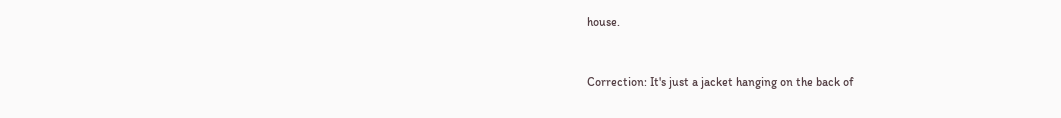house.


Correction: It's just a jacket hanging on the back of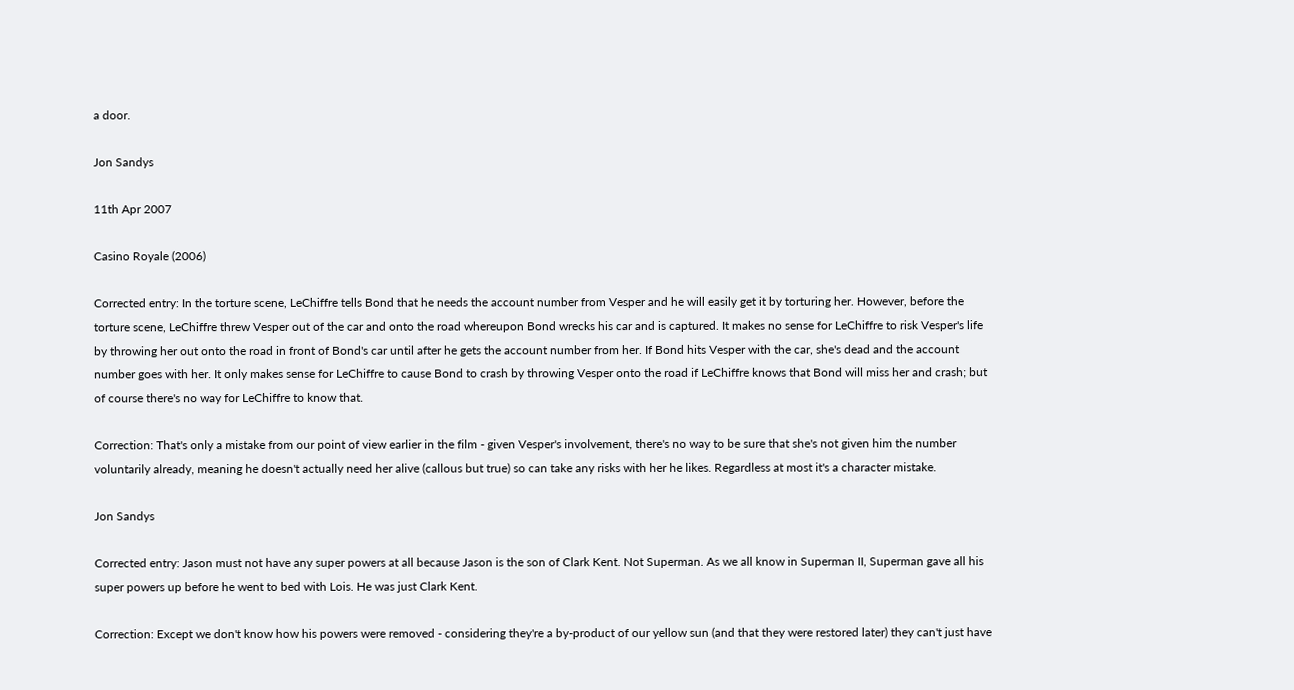a door.

Jon Sandys

11th Apr 2007

Casino Royale (2006)

Corrected entry: In the torture scene, LeChiffre tells Bond that he needs the account number from Vesper and he will easily get it by torturing her. However, before the torture scene, LeChiffre threw Vesper out of the car and onto the road whereupon Bond wrecks his car and is captured. It makes no sense for LeChiffre to risk Vesper's life by throwing her out onto the road in front of Bond's car until after he gets the account number from her. If Bond hits Vesper with the car, she's dead and the account number goes with her. It only makes sense for LeChiffre to cause Bond to crash by throwing Vesper onto the road if LeChiffre knows that Bond will miss her and crash; but of course there's no way for LeChiffre to know that.

Correction: That's only a mistake from our point of view earlier in the film - given Vesper's involvement, there's no way to be sure that she's not given him the number voluntarily already, meaning he doesn't actually need her alive (callous but true) so can take any risks with her he likes. Regardless at most it's a character mistake.

Jon Sandys

Corrected entry: Jason must not have any super powers at all because Jason is the son of Clark Kent. Not Superman. As we all know in Superman II, Superman gave all his super powers up before he went to bed with Lois. He was just Clark Kent.

Correction: Except we don't know how his powers were removed - considering they're a by-product of our yellow sun (and that they were restored later) they can't just have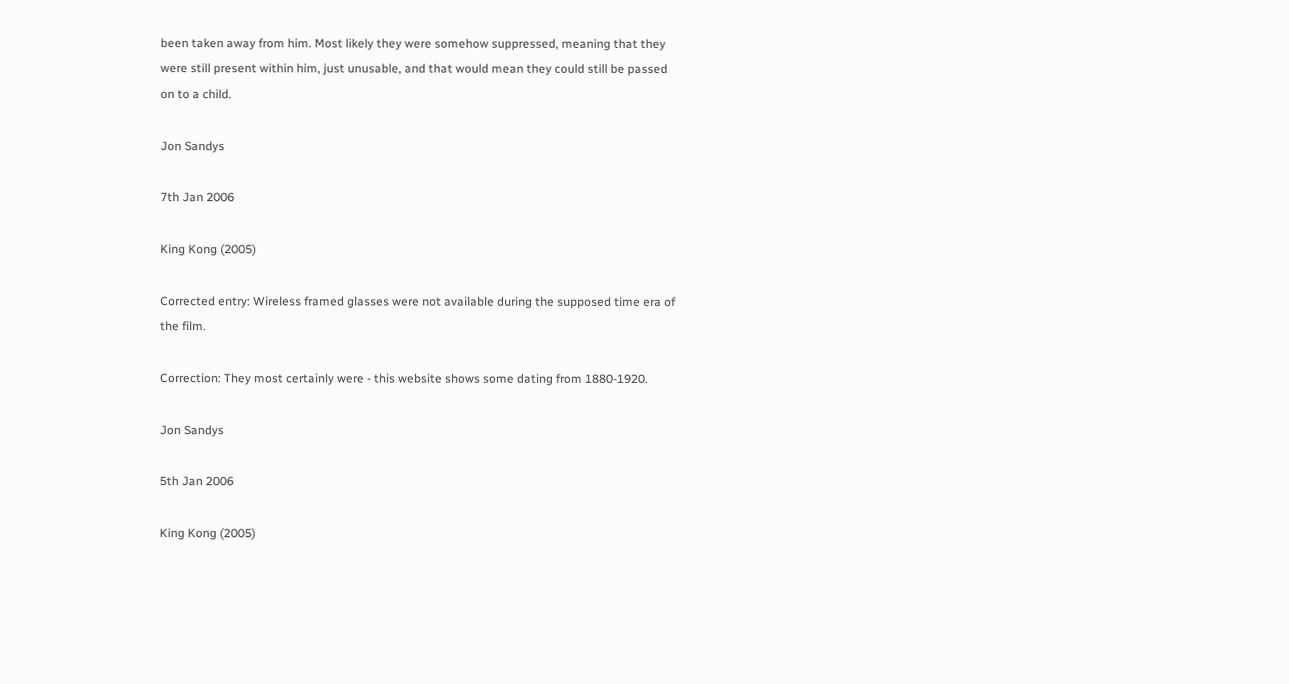been taken away from him. Most likely they were somehow suppressed, meaning that they were still present within him, just unusable, and that would mean they could still be passed on to a child.

Jon Sandys

7th Jan 2006

King Kong (2005)

Corrected entry: Wireless framed glasses were not available during the supposed time era of the film.

Correction: They most certainly were - this website shows some dating from 1880-1920.

Jon Sandys

5th Jan 2006

King Kong (2005)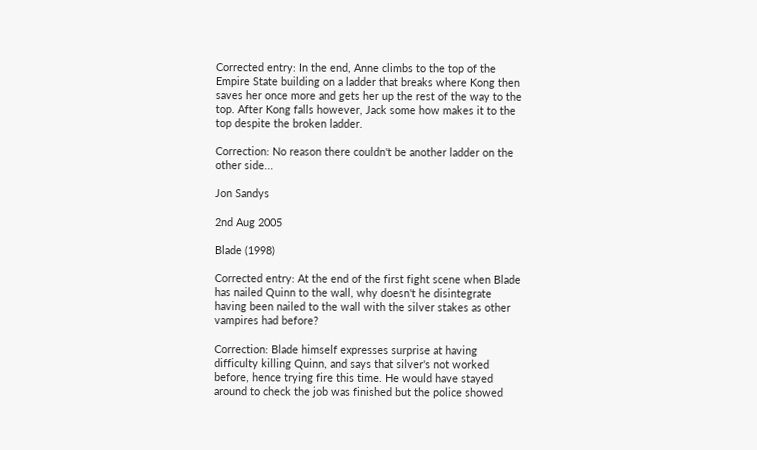Corrected entry: In the end, Anne climbs to the top of the Empire State building on a ladder that breaks where Kong then saves her once more and gets her up the rest of the way to the top. After Kong falls however, Jack some how makes it to the top despite the broken ladder.

Correction: No reason there couldn't be another ladder on the other side...

Jon Sandys

2nd Aug 2005

Blade (1998)

Corrected entry: At the end of the first fight scene when Blade has nailed Quinn to the wall, why doesn't he disintegrate having been nailed to the wall with the silver stakes as other vampires had before?

Correction: Blade himself expresses surprise at having difficulty killing Quinn, and says that silver's not worked before, hence trying fire this time. He would have stayed around to check the job was finished but the police showed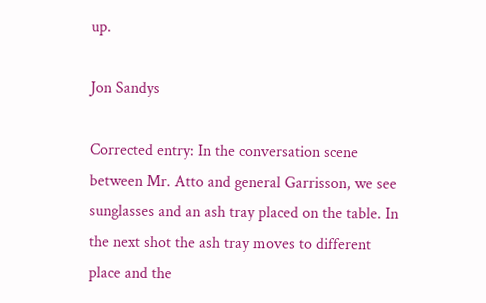up.

Jon Sandys

Corrected entry: In the conversation scene between Mr. Atto and general Garrisson, we see sunglasses and an ash tray placed on the table. In the next shot the ash tray moves to different place and the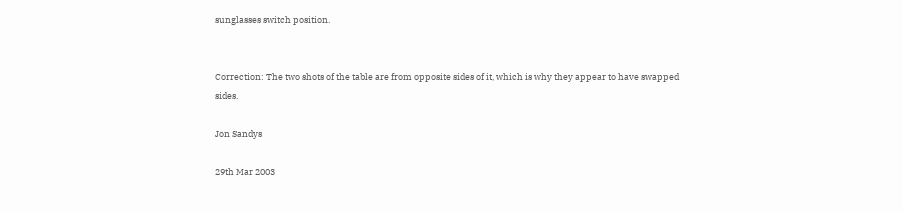sunglasses switch position.


Correction: The two shots of the table are from opposite sides of it, which is why they appear to have swapped sides.

Jon Sandys

29th Mar 2003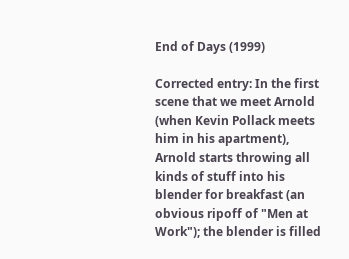End of Days (1999)

Corrected entry: In the first scene that we meet Arnold (when Kevin Pollack meets him in his apartment), Arnold starts throwing all kinds of stuff into his blender for breakfast (an obvious ripoff of "Men at Work"); the blender is filled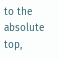to the absolute top,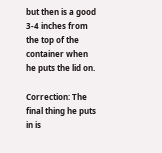but then is a good 3-4 inches from the top of the container when he puts the lid on.

Correction: The final thing he puts in is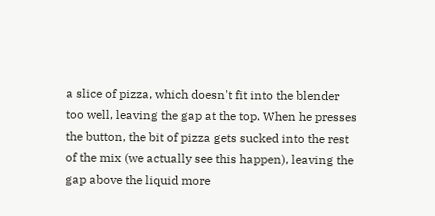a slice of pizza, which doesn't fit into the blender too well, leaving the gap at the top. When he presses the button, the bit of pizza gets sucked into the rest of the mix (we actually see this happen), leaving the gap above the liquid more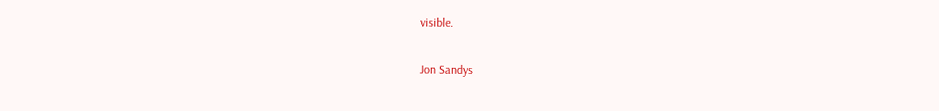visible.

Jon Sandys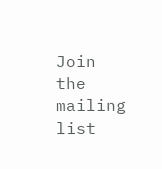Join the mailing list